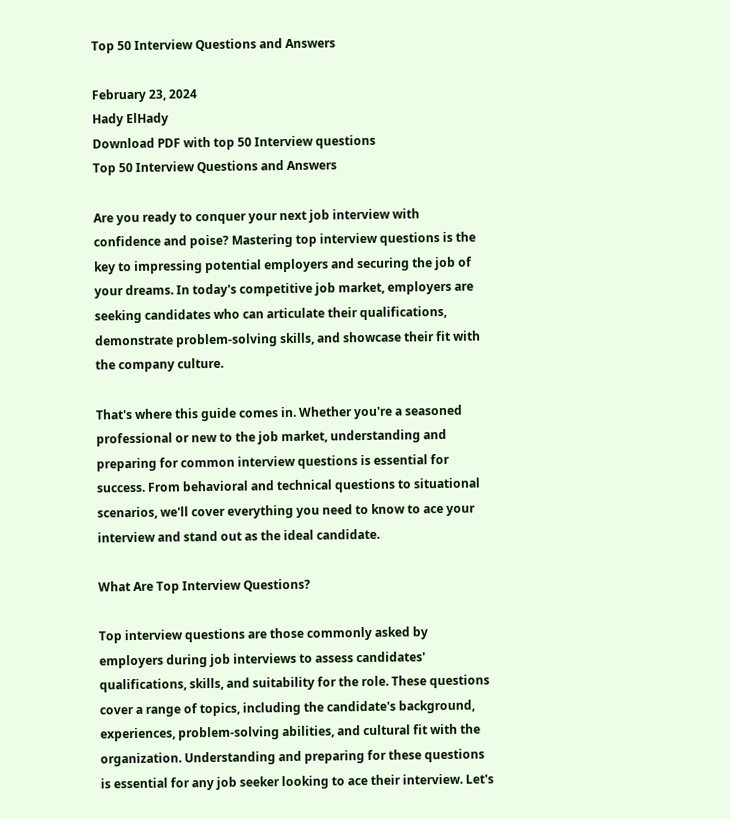Top 50 Interview Questions and Answers

February 23, 2024
Hady ElHady
Download PDF with top 50 Interview questions
Top 50 Interview Questions and Answers

Are you ready to conquer your next job interview with confidence and poise? Mastering top interview questions is the key to impressing potential employers and securing the job of your dreams. In today's competitive job market, employers are seeking candidates who can articulate their qualifications, demonstrate problem-solving skills, and showcase their fit with the company culture.

That's where this guide comes in. Whether you're a seasoned professional or new to the job market, understanding and preparing for common interview questions is essential for success. From behavioral and technical questions to situational scenarios, we'll cover everything you need to know to ace your interview and stand out as the ideal candidate.

What Are Top Interview Questions?

Top interview questions are those commonly asked by employers during job interviews to assess candidates' qualifications, skills, and suitability for the role. These questions cover a range of topics, including the candidate's background, experiences, problem-solving abilities, and cultural fit with the organization. Understanding and preparing for these questions is essential for any job seeker looking to ace their interview. Let's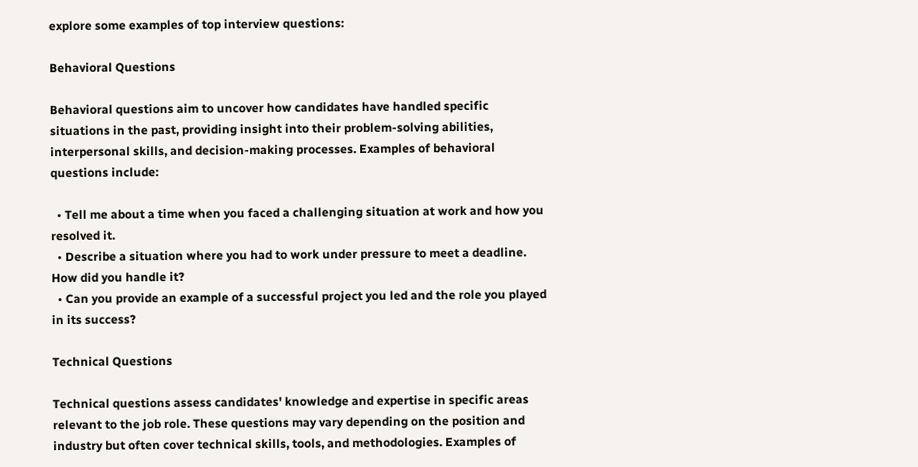explore some examples of top interview questions:

Behavioral Questions

Behavioral questions aim to uncover how candidates have handled specific situations in the past, providing insight into their problem-solving abilities, interpersonal skills, and decision-making processes. Examples of behavioral questions include:

  • Tell me about a time when you faced a challenging situation at work and how you resolved it.
  • Describe a situation where you had to work under pressure to meet a deadline. How did you handle it?
  • Can you provide an example of a successful project you led and the role you played in its success?

Technical Questions

Technical questions assess candidates' knowledge and expertise in specific areas relevant to the job role. These questions may vary depending on the position and industry but often cover technical skills, tools, and methodologies. Examples of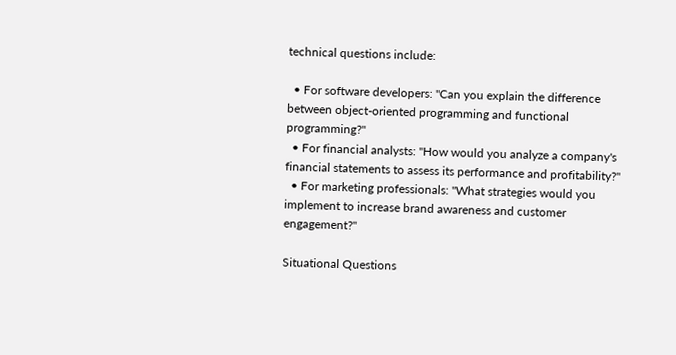technical questions include:

  • For software developers: "Can you explain the difference between object-oriented programming and functional programming?"
  • For financial analysts: "How would you analyze a company's financial statements to assess its performance and profitability?"
  • For marketing professionals: "What strategies would you implement to increase brand awareness and customer engagement?"

Situational Questions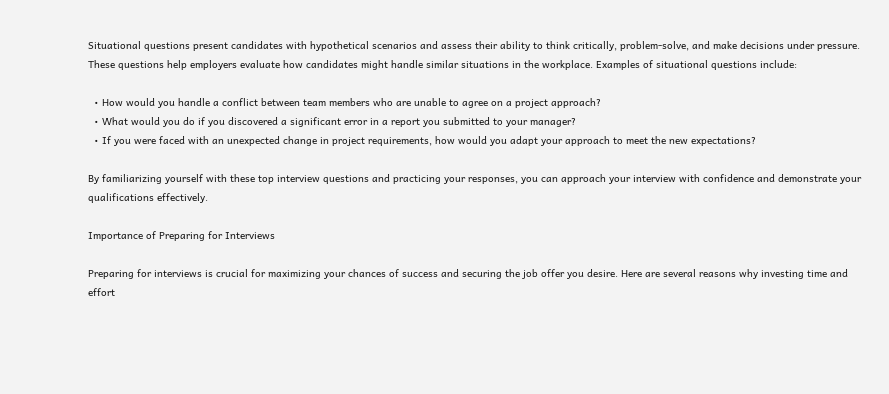Situational questions present candidates with hypothetical scenarios and assess their ability to think critically, problem-solve, and make decisions under pressure. These questions help employers evaluate how candidates might handle similar situations in the workplace. Examples of situational questions include:

  • How would you handle a conflict between team members who are unable to agree on a project approach?
  • What would you do if you discovered a significant error in a report you submitted to your manager?
  • If you were faced with an unexpected change in project requirements, how would you adapt your approach to meet the new expectations?

By familiarizing yourself with these top interview questions and practicing your responses, you can approach your interview with confidence and demonstrate your qualifications effectively.

Importance of Preparing for Interviews

Preparing for interviews is crucial for maximizing your chances of success and securing the job offer you desire. Here are several reasons why investing time and effort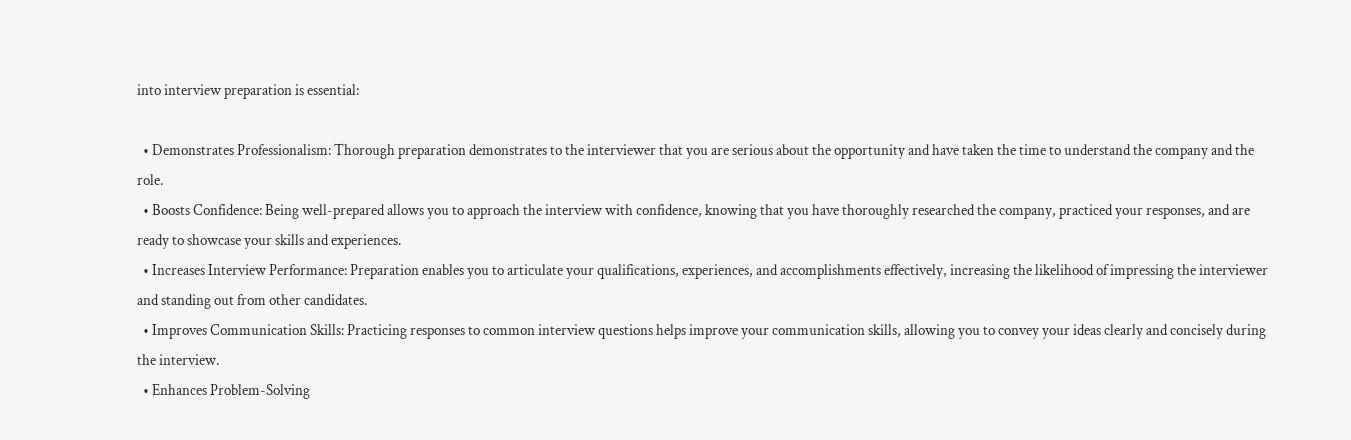into interview preparation is essential:

  • Demonstrates Professionalism: Thorough preparation demonstrates to the interviewer that you are serious about the opportunity and have taken the time to understand the company and the role.
  • Boosts Confidence: Being well-prepared allows you to approach the interview with confidence, knowing that you have thoroughly researched the company, practiced your responses, and are ready to showcase your skills and experiences.
  • Increases Interview Performance: Preparation enables you to articulate your qualifications, experiences, and accomplishments effectively, increasing the likelihood of impressing the interviewer and standing out from other candidates.
  • Improves Communication Skills: Practicing responses to common interview questions helps improve your communication skills, allowing you to convey your ideas clearly and concisely during the interview.
  • Enhances Problem-Solving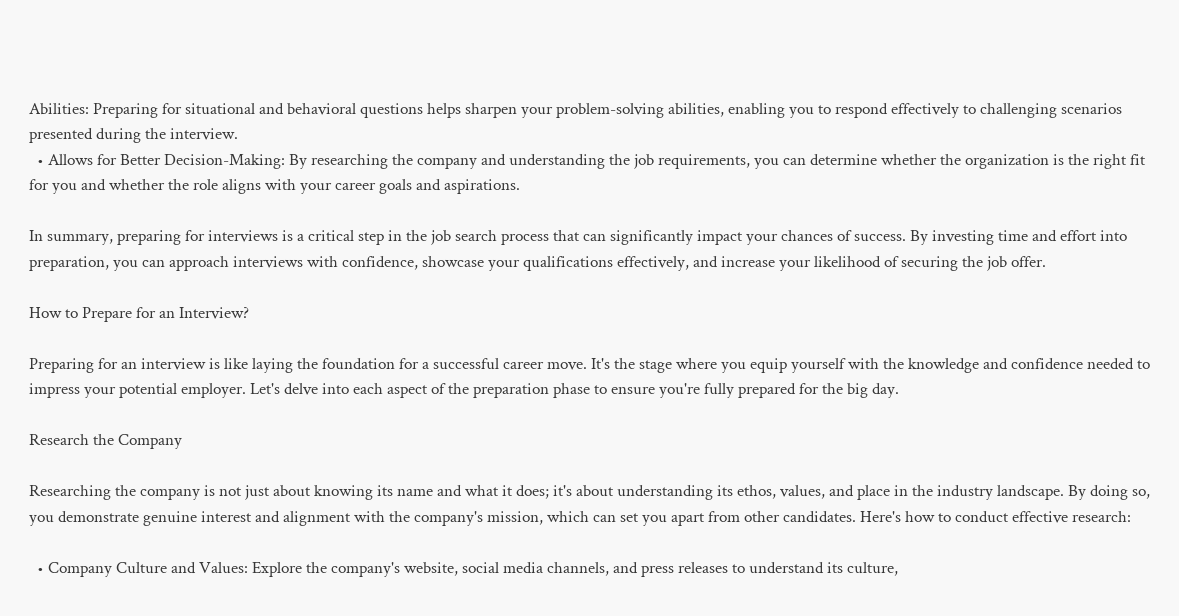Abilities: Preparing for situational and behavioral questions helps sharpen your problem-solving abilities, enabling you to respond effectively to challenging scenarios presented during the interview.
  • Allows for Better Decision-Making: By researching the company and understanding the job requirements, you can determine whether the organization is the right fit for you and whether the role aligns with your career goals and aspirations.

In summary, preparing for interviews is a critical step in the job search process that can significantly impact your chances of success. By investing time and effort into preparation, you can approach interviews with confidence, showcase your qualifications effectively, and increase your likelihood of securing the job offer.

How to Prepare for an Interview?

Preparing for an interview is like laying the foundation for a successful career move. It's the stage where you equip yourself with the knowledge and confidence needed to impress your potential employer. Let's delve into each aspect of the preparation phase to ensure you're fully prepared for the big day.

Research the Company

Researching the company is not just about knowing its name and what it does; it's about understanding its ethos, values, and place in the industry landscape. By doing so, you demonstrate genuine interest and alignment with the company's mission, which can set you apart from other candidates. Here's how to conduct effective research:

  • Company Culture and Values: Explore the company's website, social media channels, and press releases to understand its culture,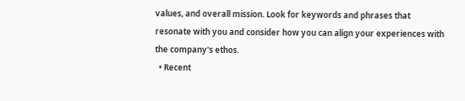values, and overall mission. Look for keywords and phrases that resonate with you and consider how you can align your experiences with the company's ethos.
  • Recent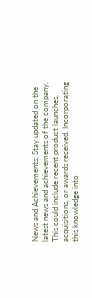News and Achievements: Stay updated on the latest news and achievements of the company. This could include recent product launches, acquisitions, or awards received. Incorporating this knowledge into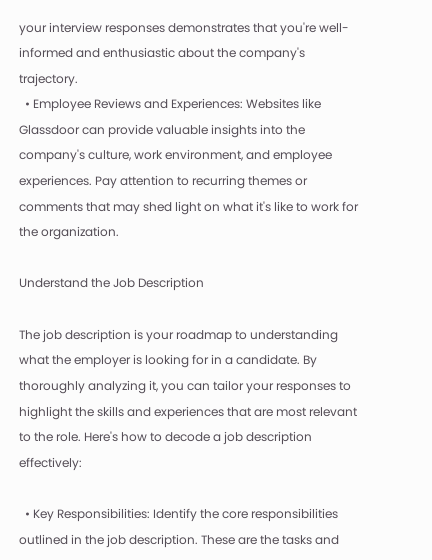your interview responses demonstrates that you're well-informed and enthusiastic about the company's trajectory.
  • Employee Reviews and Experiences: Websites like Glassdoor can provide valuable insights into the company's culture, work environment, and employee experiences. Pay attention to recurring themes or comments that may shed light on what it's like to work for the organization.

Understand the Job Description

The job description is your roadmap to understanding what the employer is looking for in a candidate. By thoroughly analyzing it, you can tailor your responses to highlight the skills and experiences that are most relevant to the role. Here's how to decode a job description effectively:

  • Key Responsibilities: Identify the core responsibilities outlined in the job description. These are the tasks and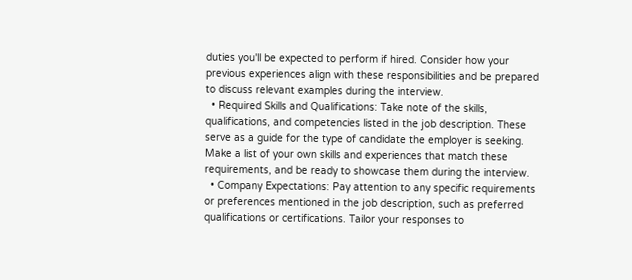duties you'll be expected to perform if hired. Consider how your previous experiences align with these responsibilities and be prepared to discuss relevant examples during the interview.
  • Required Skills and Qualifications: Take note of the skills, qualifications, and competencies listed in the job description. These serve as a guide for the type of candidate the employer is seeking. Make a list of your own skills and experiences that match these requirements, and be ready to showcase them during the interview.
  • Company Expectations: Pay attention to any specific requirements or preferences mentioned in the job description, such as preferred qualifications or certifications. Tailor your responses to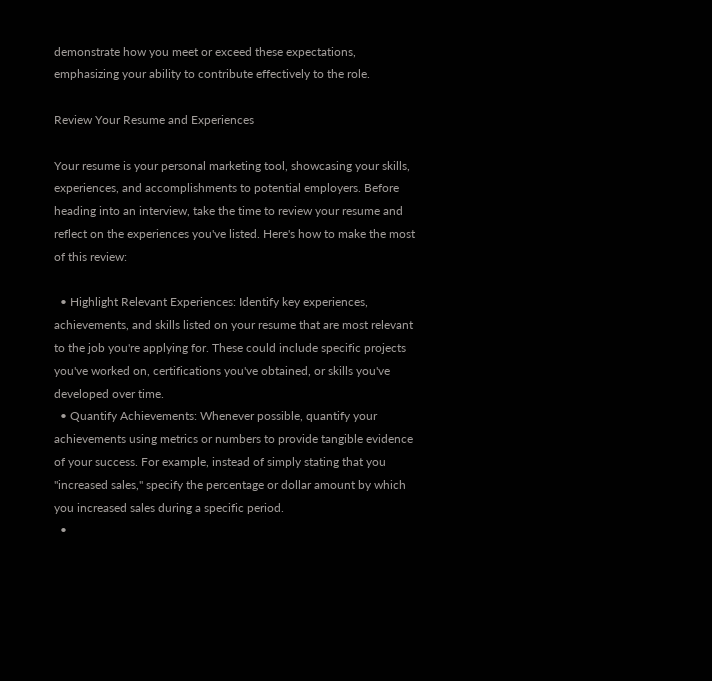demonstrate how you meet or exceed these expectations, emphasizing your ability to contribute effectively to the role.

Review Your Resume and Experiences

Your resume is your personal marketing tool, showcasing your skills, experiences, and accomplishments to potential employers. Before heading into an interview, take the time to review your resume and reflect on the experiences you've listed. Here's how to make the most of this review:

  • Highlight Relevant Experiences: Identify key experiences, achievements, and skills listed on your resume that are most relevant to the job you're applying for. These could include specific projects you've worked on, certifications you've obtained, or skills you've developed over time.
  • Quantify Achievements: Whenever possible, quantify your achievements using metrics or numbers to provide tangible evidence of your success. For example, instead of simply stating that you "increased sales," specify the percentage or dollar amount by which you increased sales during a specific period.
  •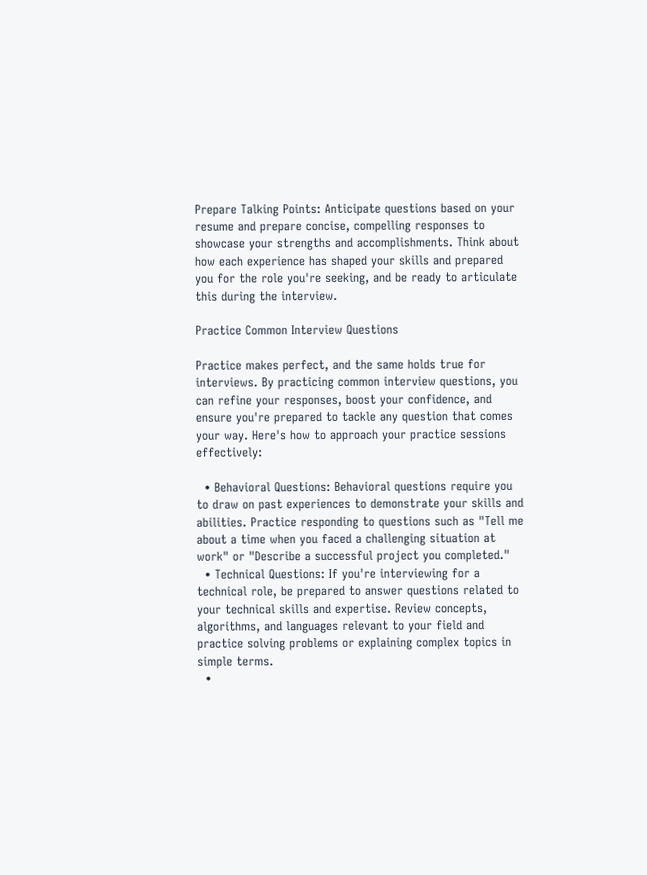Prepare Talking Points: Anticipate questions based on your resume and prepare concise, compelling responses to showcase your strengths and accomplishments. Think about how each experience has shaped your skills and prepared you for the role you're seeking, and be ready to articulate this during the interview.

Practice Common Interview Questions

Practice makes perfect, and the same holds true for interviews. By practicing common interview questions, you can refine your responses, boost your confidence, and ensure you're prepared to tackle any question that comes your way. Here's how to approach your practice sessions effectively:

  • Behavioral Questions: Behavioral questions require you to draw on past experiences to demonstrate your skills and abilities. Practice responding to questions such as "Tell me about a time when you faced a challenging situation at work" or "Describe a successful project you completed."
  • Technical Questions: If you're interviewing for a technical role, be prepared to answer questions related to your technical skills and expertise. Review concepts, algorithms, and languages relevant to your field and practice solving problems or explaining complex topics in simple terms.
  •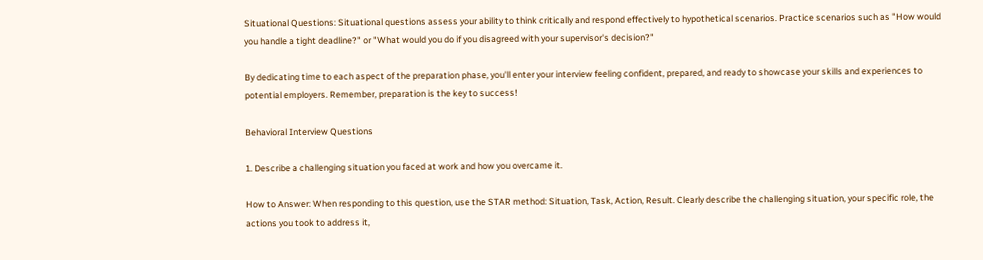Situational Questions: Situational questions assess your ability to think critically and respond effectively to hypothetical scenarios. Practice scenarios such as "How would you handle a tight deadline?" or "What would you do if you disagreed with your supervisor's decision?"

By dedicating time to each aspect of the preparation phase, you'll enter your interview feeling confident, prepared, and ready to showcase your skills and experiences to potential employers. Remember, preparation is the key to success!

Behavioral Interview Questions

1. Describe a challenging situation you faced at work and how you overcame it.

How to Answer: When responding to this question, use the STAR method: Situation, Task, Action, Result. Clearly describe the challenging situation, your specific role, the actions you took to address it,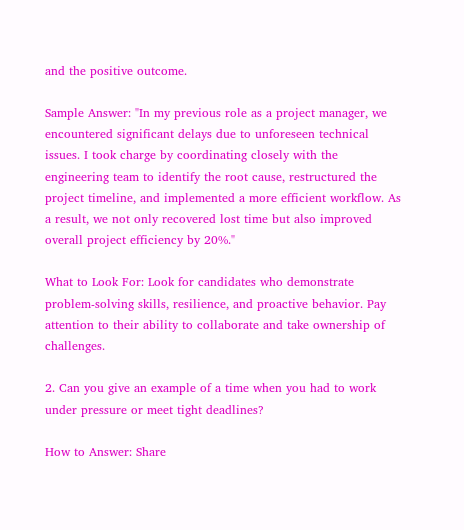and the positive outcome.

Sample Answer: "In my previous role as a project manager, we encountered significant delays due to unforeseen technical issues. I took charge by coordinating closely with the engineering team to identify the root cause, restructured the project timeline, and implemented a more efficient workflow. As a result, we not only recovered lost time but also improved overall project efficiency by 20%."

What to Look For: Look for candidates who demonstrate problem-solving skills, resilience, and proactive behavior. Pay attention to their ability to collaborate and take ownership of challenges.

2. Can you give an example of a time when you had to work under pressure or meet tight deadlines?

How to Answer: Share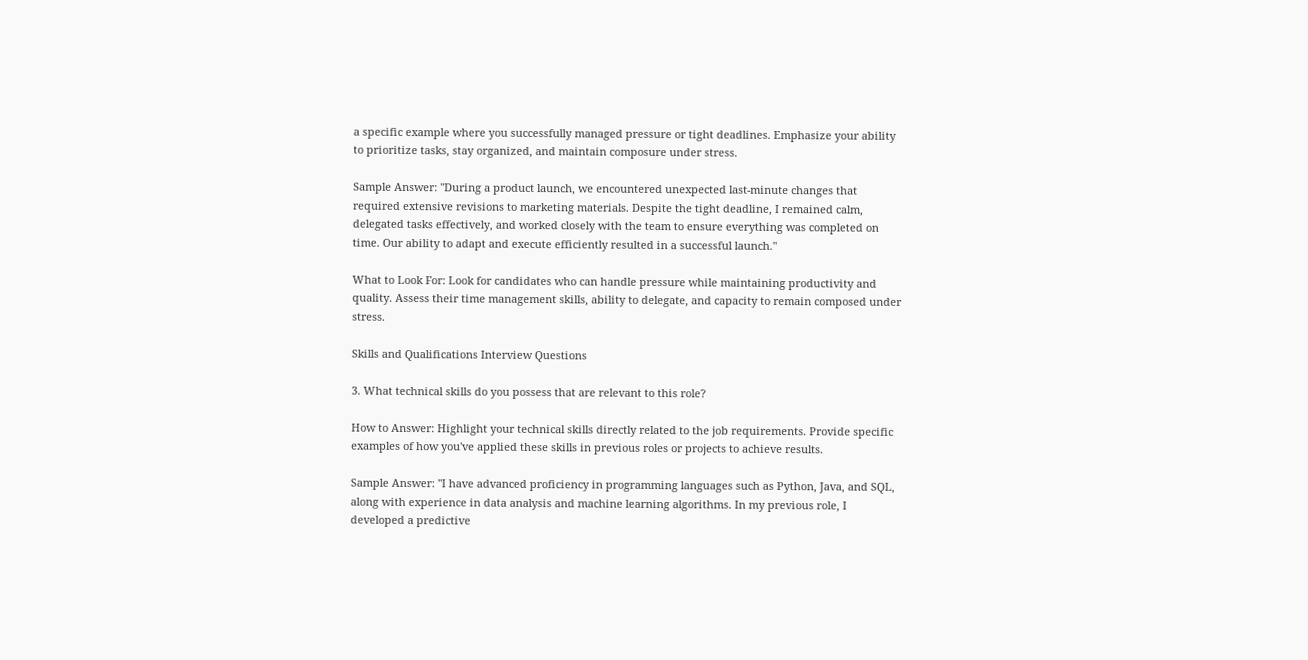a specific example where you successfully managed pressure or tight deadlines. Emphasize your ability to prioritize tasks, stay organized, and maintain composure under stress.

Sample Answer: "During a product launch, we encountered unexpected last-minute changes that required extensive revisions to marketing materials. Despite the tight deadline, I remained calm, delegated tasks effectively, and worked closely with the team to ensure everything was completed on time. Our ability to adapt and execute efficiently resulted in a successful launch."

What to Look For: Look for candidates who can handle pressure while maintaining productivity and quality. Assess their time management skills, ability to delegate, and capacity to remain composed under stress.

Skills and Qualifications Interview Questions

3. What technical skills do you possess that are relevant to this role?

How to Answer: Highlight your technical skills directly related to the job requirements. Provide specific examples of how you've applied these skills in previous roles or projects to achieve results.

Sample Answer: "I have advanced proficiency in programming languages such as Python, Java, and SQL, along with experience in data analysis and machine learning algorithms. In my previous role, I developed a predictive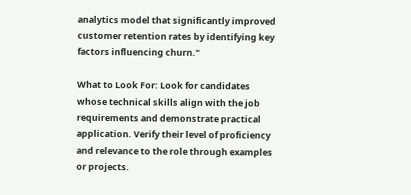analytics model that significantly improved customer retention rates by identifying key factors influencing churn."

What to Look For: Look for candidates whose technical skills align with the job requirements and demonstrate practical application. Verify their level of proficiency and relevance to the role through examples or projects.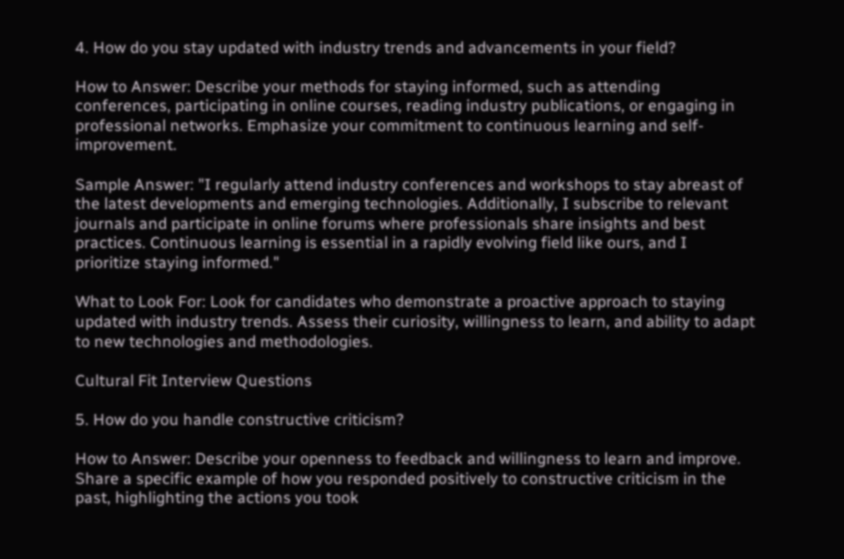4. How do you stay updated with industry trends and advancements in your field?

How to Answer: Describe your methods for staying informed, such as attending conferences, participating in online courses, reading industry publications, or engaging in professional networks. Emphasize your commitment to continuous learning and self-improvement.

Sample Answer: "I regularly attend industry conferences and workshops to stay abreast of the latest developments and emerging technologies. Additionally, I subscribe to relevant journals and participate in online forums where professionals share insights and best practices. Continuous learning is essential in a rapidly evolving field like ours, and I prioritize staying informed."

What to Look For: Look for candidates who demonstrate a proactive approach to staying updated with industry trends. Assess their curiosity, willingness to learn, and ability to adapt to new technologies and methodologies.

Cultural Fit Interview Questions

5. How do you handle constructive criticism?

How to Answer: Describe your openness to feedback and willingness to learn and improve. Share a specific example of how you responded positively to constructive criticism in the past, highlighting the actions you took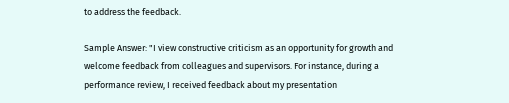to address the feedback.

Sample Answer: "I view constructive criticism as an opportunity for growth and welcome feedback from colleagues and supervisors. For instance, during a performance review, I received feedback about my presentation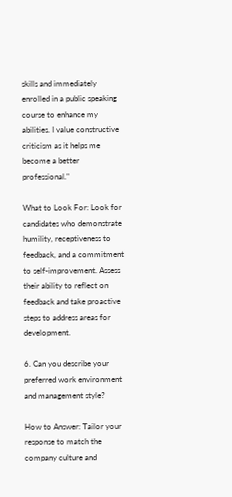skills and immediately enrolled in a public speaking course to enhance my abilities. I value constructive criticism as it helps me become a better professional."

What to Look For: Look for candidates who demonstrate humility, receptiveness to feedback, and a commitment to self-improvement. Assess their ability to reflect on feedback and take proactive steps to address areas for development.

6. Can you describe your preferred work environment and management style?

How to Answer: Tailor your response to match the company culture and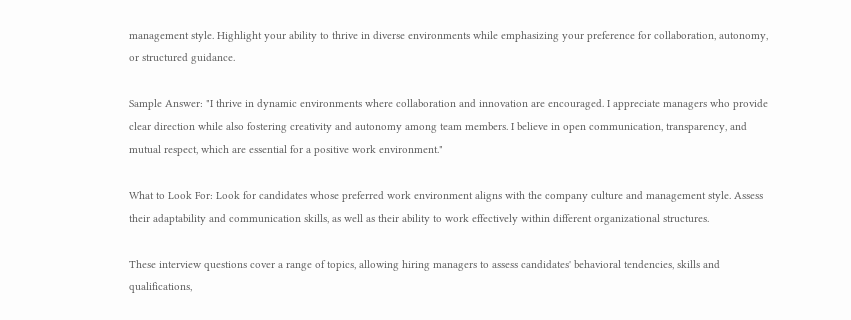management style. Highlight your ability to thrive in diverse environments while emphasizing your preference for collaboration, autonomy, or structured guidance.

Sample Answer: "I thrive in dynamic environments where collaboration and innovation are encouraged. I appreciate managers who provide clear direction while also fostering creativity and autonomy among team members. I believe in open communication, transparency, and mutual respect, which are essential for a positive work environment."

What to Look For: Look for candidates whose preferred work environment aligns with the company culture and management style. Assess their adaptability and communication skills, as well as their ability to work effectively within different organizational structures.

These interview questions cover a range of topics, allowing hiring managers to assess candidates' behavioral tendencies, skills and qualifications,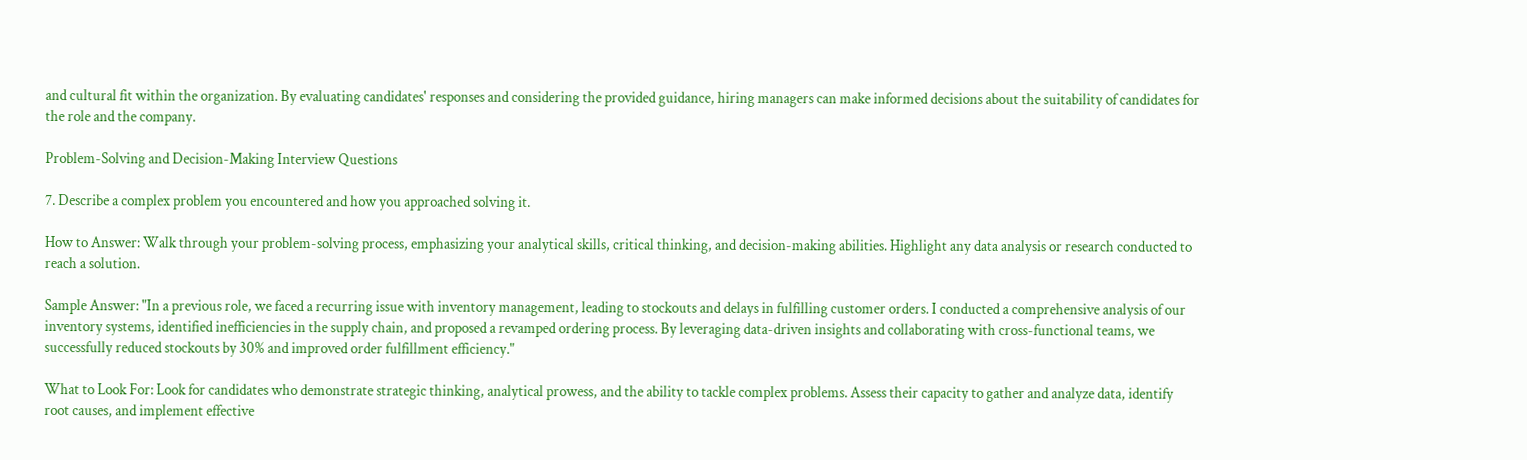and cultural fit within the organization. By evaluating candidates' responses and considering the provided guidance, hiring managers can make informed decisions about the suitability of candidates for the role and the company.

Problem-Solving and Decision-Making Interview Questions

7. Describe a complex problem you encountered and how you approached solving it.

How to Answer: Walk through your problem-solving process, emphasizing your analytical skills, critical thinking, and decision-making abilities. Highlight any data analysis or research conducted to reach a solution.

Sample Answer: "In a previous role, we faced a recurring issue with inventory management, leading to stockouts and delays in fulfilling customer orders. I conducted a comprehensive analysis of our inventory systems, identified inefficiencies in the supply chain, and proposed a revamped ordering process. By leveraging data-driven insights and collaborating with cross-functional teams, we successfully reduced stockouts by 30% and improved order fulfillment efficiency."

What to Look For: Look for candidates who demonstrate strategic thinking, analytical prowess, and the ability to tackle complex problems. Assess their capacity to gather and analyze data, identify root causes, and implement effective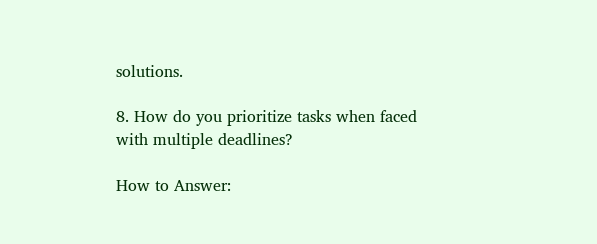solutions.

8. How do you prioritize tasks when faced with multiple deadlines?

How to Answer: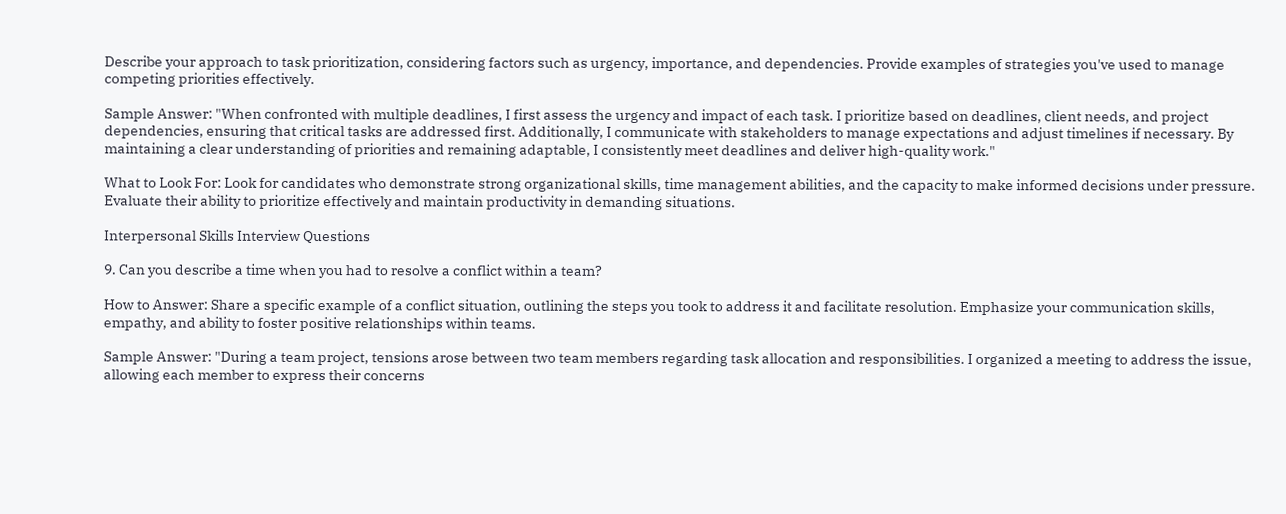Describe your approach to task prioritization, considering factors such as urgency, importance, and dependencies. Provide examples of strategies you've used to manage competing priorities effectively.

Sample Answer: "When confronted with multiple deadlines, I first assess the urgency and impact of each task. I prioritize based on deadlines, client needs, and project dependencies, ensuring that critical tasks are addressed first. Additionally, I communicate with stakeholders to manage expectations and adjust timelines if necessary. By maintaining a clear understanding of priorities and remaining adaptable, I consistently meet deadlines and deliver high-quality work."

What to Look For: Look for candidates who demonstrate strong organizational skills, time management abilities, and the capacity to make informed decisions under pressure. Evaluate their ability to prioritize effectively and maintain productivity in demanding situations.

Interpersonal Skills Interview Questions

9. Can you describe a time when you had to resolve a conflict within a team?

How to Answer: Share a specific example of a conflict situation, outlining the steps you took to address it and facilitate resolution. Emphasize your communication skills, empathy, and ability to foster positive relationships within teams.

Sample Answer: "During a team project, tensions arose between two team members regarding task allocation and responsibilities. I organized a meeting to address the issue, allowing each member to express their concerns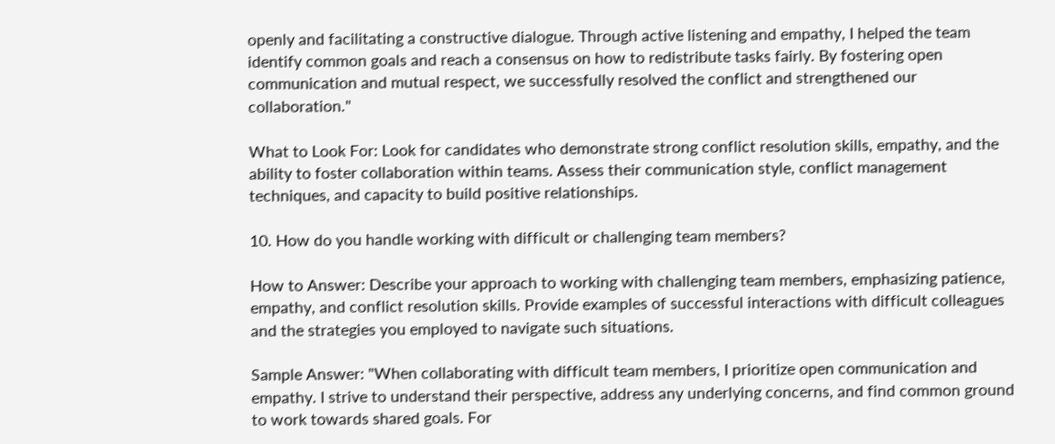openly and facilitating a constructive dialogue. Through active listening and empathy, I helped the team identify common goals and reach a consensus on how to redistribute tasks fairly. By fostering open communication and mutual respect, we successfully resolved the conflict and strengthened our collaboration."

What to Look For: Look for candidates who demonstrate strong conflict resolution skills, empathy, and the ability to foster collaboration within teams. Assess their communication style, conflict management techniques, and capacity to build positive relationships.

10. How do you handle working with difficult or challenging team members?

How to Answer: Describe your approach to working with challenging team members, emphasizing patience, empathy, and conflict resolution skills. Provide examples of successful interactions with difficult colleagues and the strategies you employed to navigate such situations.

Sample Answer: "When collaborating with difficult team members, I prioritize open communication and empathy. I strive to understand their perspective, address any underlying concerns, and find common ground to work towards shared goals. For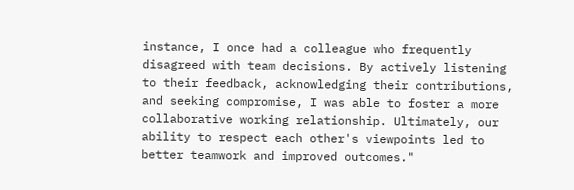instance, I once had a colleague who frequently disagreed with team decisions. By actively listening to their feedback, acknowledging their contributions, and seeking compromise, I was able to foster a more collaborative working relationship. Ultimately, our ability to respect each other's viewpoints led to better teamwork and improved outcomes."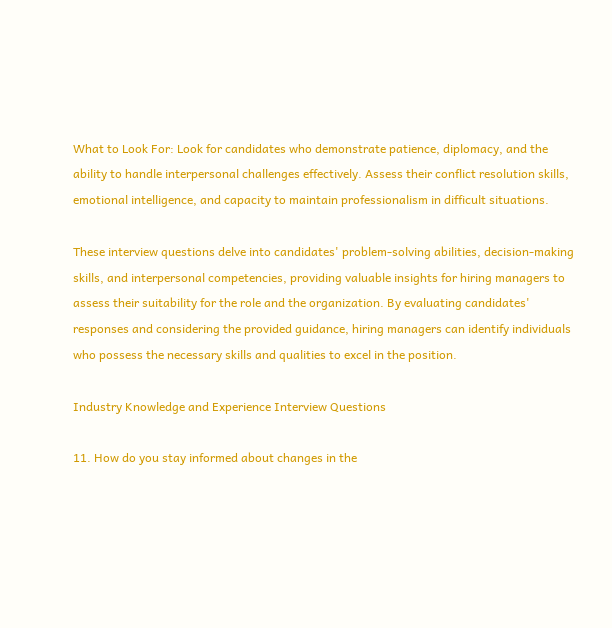What to Look For: Look for candidates who demonstrate patience, diplomacy, and the ability to handle interpersonal challenges effectively. Assess their conflict resolution skills, emotional intelligence, and capacity to maintain professionalism in difficult situations.

These interview questions delve into candidates' problem-solving abilities, decision-making skills, and interpersonal competencies, providing valuable insights for hiring managers to assess their suitability for the role and the organization. By evaluating candidates' responses and considering the provided guidance, hiring managers can identify individuals who possess the necessary skills and qualities to excel in the position.

Industry Knowledge and Experience Interview Questions

11. How do you stay informed about changes in the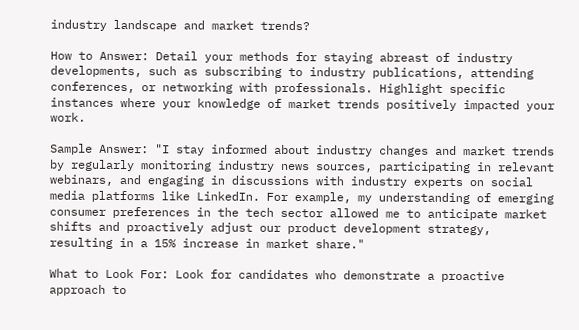industry landscape and market trends?

How to Answer: Detail your methods for staying abreast of industry developments, such as subscribing to industry publications, attending conferences, or networking with professionals. Highlight specific instances where your knowledge of market trends positively impacted your work.

Sample Answer: "I stay informed about industry changes and market trends by regularly monitoring industry news sources, participating in relevant webinars, and engaging in discussions with industry experts on social media platforms like LinkedIn. For example, my understanding of emerging consumer preferences in the tech sector allowed me to anticipate market shifts and proactively adjust our product development strategy, resulting in a 15% increase in market share."

What to Look For: Look for candidates who demonstrate a proactive approach to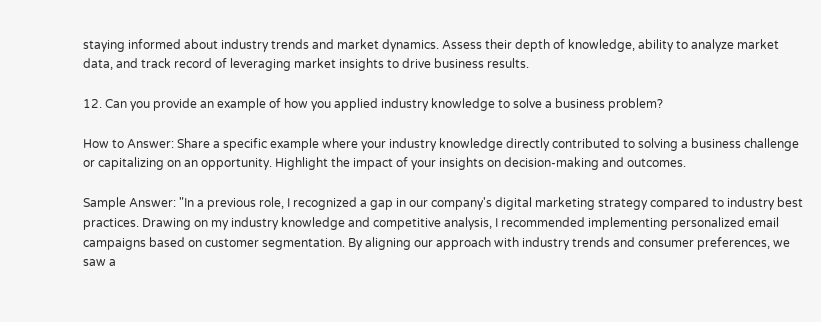staying informed about industry trends and market dynamics. Assess their depth of knowledge, ability to analyze market data, and track record of leveraging market insights to drive business results.

12. Can you provide an example of how you applied industry knowledge to solve a business problem?

How to Answer: Share a specific example where your industry knowledge directly contributed to solving a business challenge or capitalizing on an opportunity. Highlight the impact of your insights on decision-making and outcomes.

Sample Answer: "In a previous role, I recognized a gap in our company's digital marketing strategy compared to industry best practices. Drawing on my industry knowledge and competitive analysis, I recommended implementing personalized email campaigns based on customer segmentation. By aligning our approach with industry trends and consumer preferences, we saw a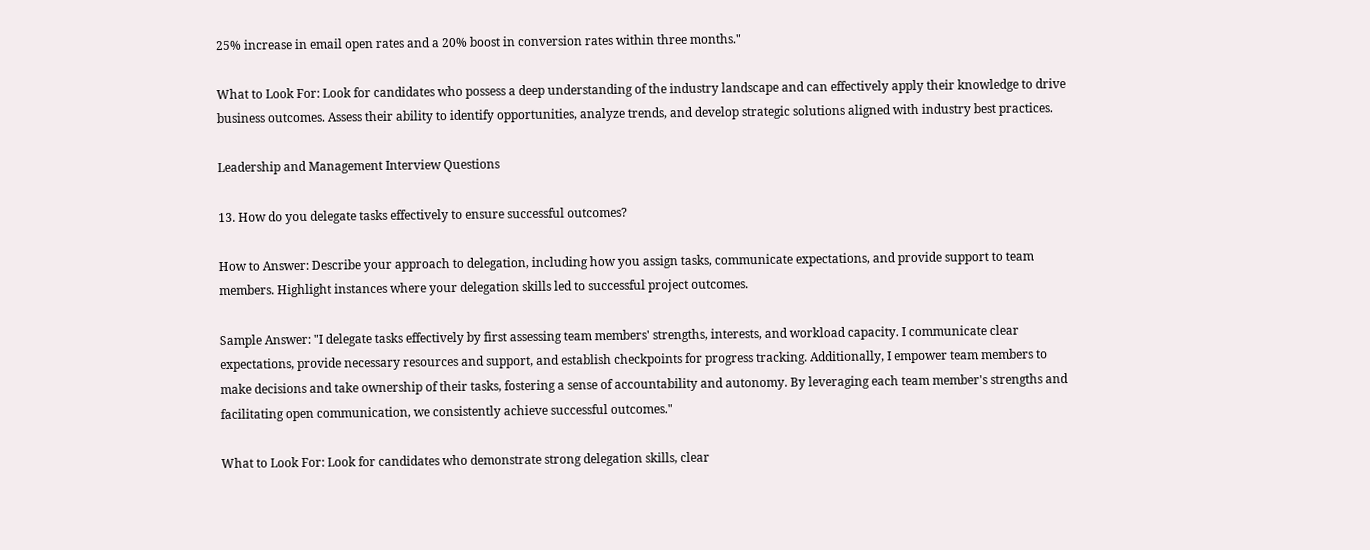25% increase in email open rates and a 20% boost in conversion rates within three months."

What to Look For: Look for candidates who possess a deep understanding of the industry landscape and can effectively apply their knowledge to drive business outcomes. Assess their ability to identify opportunities, analyze trends, and develop strategic solutions aligned with industry best practices.

Leadership and Management Interview Questions

13. How do you delegate tasks effectively to ensure successful outcomes?

How to Answer: Describe your approach to delegation, including how you assign tasks, communicate expectations, and provide support to team members. Highlight instances where your delegation skills led to successful project outcomes.

Sample Answer: "I delegate tasks effectively by first assessing team members' strengths, interests, and workload capacity. I communicate clear expectations, provide necessary resources and support, and establish checkpoints for progress tracking. Additionally, I empower team members to make decisions and take ownership of their tasks, fostering a sense of accountability and autonomy. By leveraging each team member's strengths and facilitating open communication, we consistently achieve successful outcomes."

What to Look For: Look for candidates who demonstrate strong delegation skills, clear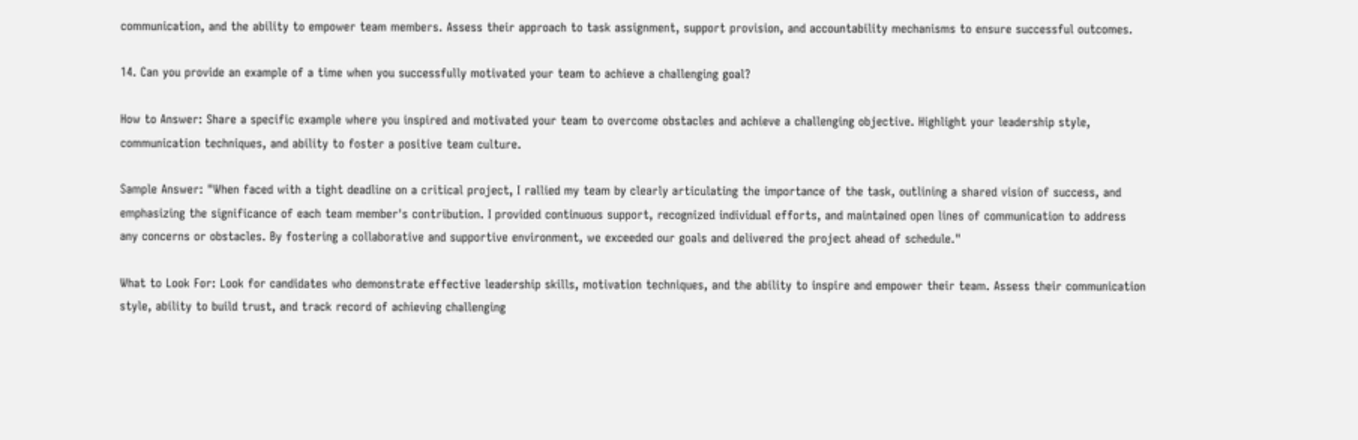communication, and the ability to empower team members. Assess their approach to task assignment, support provision, and accountability mechanisms to ensure successful outcomes.

14. Can you provide an example of a time when you successfully motivated your team to achieve a challenging goal?

How to Answer: Share a specific example where you inspired and motivated your team to overcome obstacles and achieve a challenging objective. Highlight your leadership style, communication techniques, and ability to foster a positive team culture.

Sample Answer: "When faced with a tight deadline on a critical project, I rallied my team by clearly articulating the importance of the task, outlining a shared vision of success, and emphasizing the significance of each team member's contribution. I provided continuous support, recognized individual efforts, and maintained open lines of communication to address any concerns or obstacles. By fostering a collaborative and supportive environment, we exceeded our goals and delivered the project ahead of schedule."

What to Look For: Look for candidates who demonstrate effective leadership skills, motivation techniques, and the ability to inspire and empower their team. Assess their communication style, ability to build trust, and track record of achieving challenging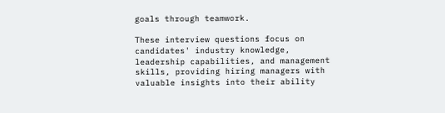goals through teamwork.

These interview questions focus on candidates' industry knowledge, leadership capabilities, and management skills, providing hiring managers with valuable insights into their ability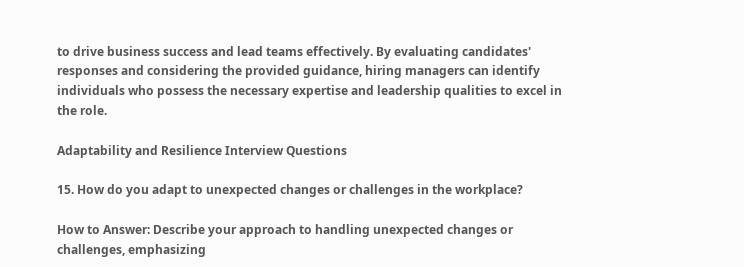to drive business success and lead teams effectively. By evaluating candidates' responses and considering the provided guidance, hiring managers can identify individuals who possess the necessary expertise and leadership qualities to excel in the role.

Adaptability and Resilience Interview Questions

15. How do you adapt to unexpected changes or challenges in the workplace?

How to Answer: Describe your approach to handling unexpected changes or challenges, emphasizing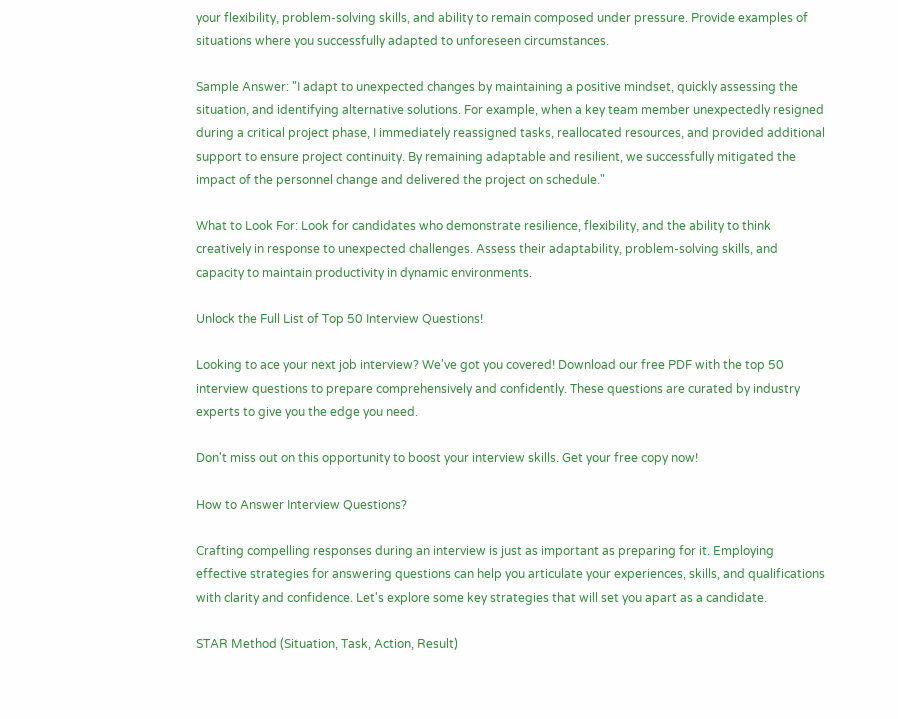your flexibility, problem-solving skills, and ability to remain composed under pressure. Provide examples of situations where you successfully adapted to unforeseen circumstances.

Sample Answer: "I adapt to unexpected changes by maintaining a positive mindset, quickly assessing the situation, and identifying alternative solutions. For example, when a key team member unexpectedly resigned during a critical project phase, I immediately reassigned tasks, reallocated resources, and provided additional support to ensure project continuity. By remaining adaptable and resilient, we successfully mitigated the impact of the personnel change and delivered the project on schedule."

What to Look For: Look for candidates who demonstrate resilience, flexibility, and the ability to think creatively in response to unexpected challenges. Assess their adaptability, problem-solving skills, and capacity to maintain productivity in dynamic environments.

Unlock the Full List of Top 50 Interview Questions!

Looking to ace your next job interview? We've got you covered! Download our free PDF with the top 50 interview questions to prepare comprehensively and confidently. These questions are curated by industry experts to give you the edge you need.

Don't miss out on this opportunity to boost your interview skills. Get your free copy now!

How to Answer Interview Questions?

Crafting compelling responses during an interview is just as important as preparing for it. Employing effective strategies for answering questions can help you articulate your experiences, skills, and qualifications with clarity and confidence. Let's explore some key strategies that will set you apart as a candidate.

STAR Method (Situation, Task, Action, Result)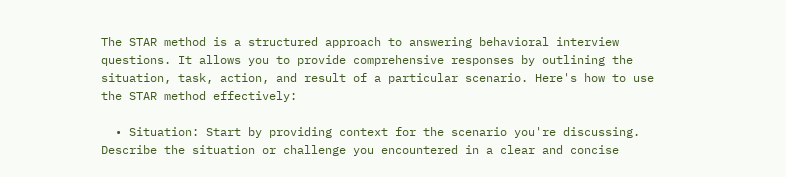The STAR method is a structured approach to answering behavioral interview questions. It allows you to provide comprehensive responses by outlining the situation, task, action, and result of a particular scenario. Here's how to use the STAR method effectively:

  • Situation: Start by providing context for the scenario you're discussing. Describe the situation or challenge you encountered in a clear and concise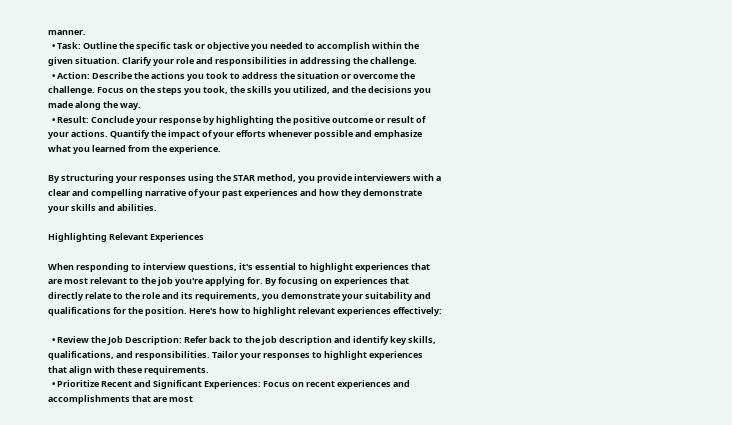manner.
  • Task: Outline the specific task or objective you needed to accomplish within the given situation. Clarify your role and responsibilities in addressing the challenge.
  • Action: Describe the actions you took to address the situation or overcome the challenge. Focus on the steps you took, the skills you utilized, and the decisions you made along the way.
  • Result: Conclude your response by highlighting the positive outcome or result of your actions. Quantify the impact of your efforts whenever possible and emphasize what you learned from the experience.

By structuring your responses using the STAR method, you provide interviewers with a clear and compelling narrative of your past experiences and how they demonstrate your skills and abilities.

Highlighting Relevant Experiences

When responding to interview questions, it's essential to highlight experiences that are most relevant to the job you're applying for. By focusing on experiences that directly relate to the role and its requirements, you demonstrate your suitability and qualifications for the position. Here's how to highlight relevant experiences effectively:

  • Review the Job Description: Refer back to the job description and identify key skills, qualifications, and responsibilities. Tailor your responses to highlight experiences that align with these requirements.
  • Prioritize Recent and Significant Experiences: Focus on recent experiences and accomplishments that are most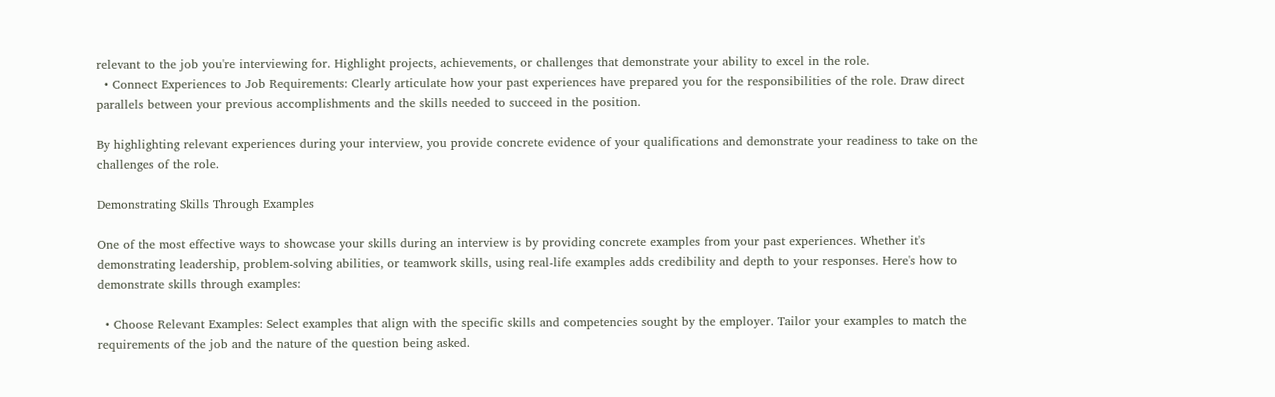relevant to the job you're interviewing for. Highlight projects, achievements, or challenges that demonstrate your ability to excel in the role.
  • Connect Experiences to Job Requirements: Clearly articulate how your past experiences have prepared you for the responsibilities of the role. Draw direct parallels between your previous accomplishments and the skills needed to succeed in the position.

By highlighting relevant experiences during your interview, you provide concrete evidence of your qualifications and demonstrate your readiness to take on the challenges of the role.

Demonstrating Skills Through Examples

One of the most effective ways to showcase your skills during an interview is by providing concrete examples from your past experiences. Whether it's demonstrating leadership, problem-solving abilities, or teamwork skills, using real-life examples adds credibility and depth to your responses. Here's how to demonstrate skills through examples:

  • Choose Relevant Examples: Select examples that align with the specific skills and competencies sought by the employer. Tailor your examples to match the requirements of the job and the nature of the question being asked.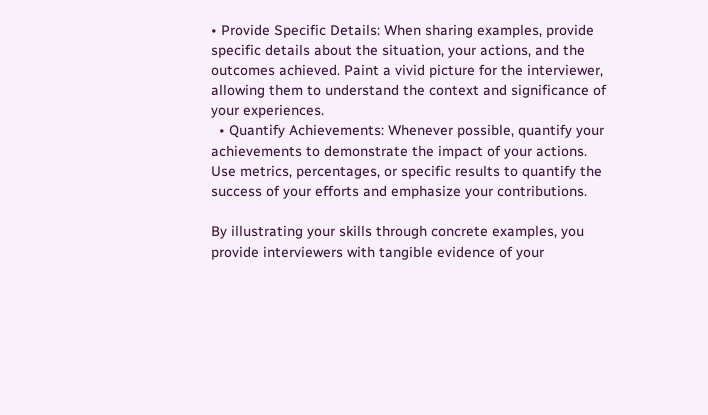• Provide Specific Details: When sharing examples, provide specific details about the situation, your actions, and the outcomes achieved. Paint a vivid picture for the interviewer, allowing them to understand the context and significance of your experiences.
  • Quantify Achievements: Whenever possible, quantify your achievements to demonstrate the impact of your actions. Use metrics, percentages, or specific results to quantify the success of your efforts and emphasize your contributions.

By illustrating your skills through concrete examples, you provide interviewers with tangible evidence of your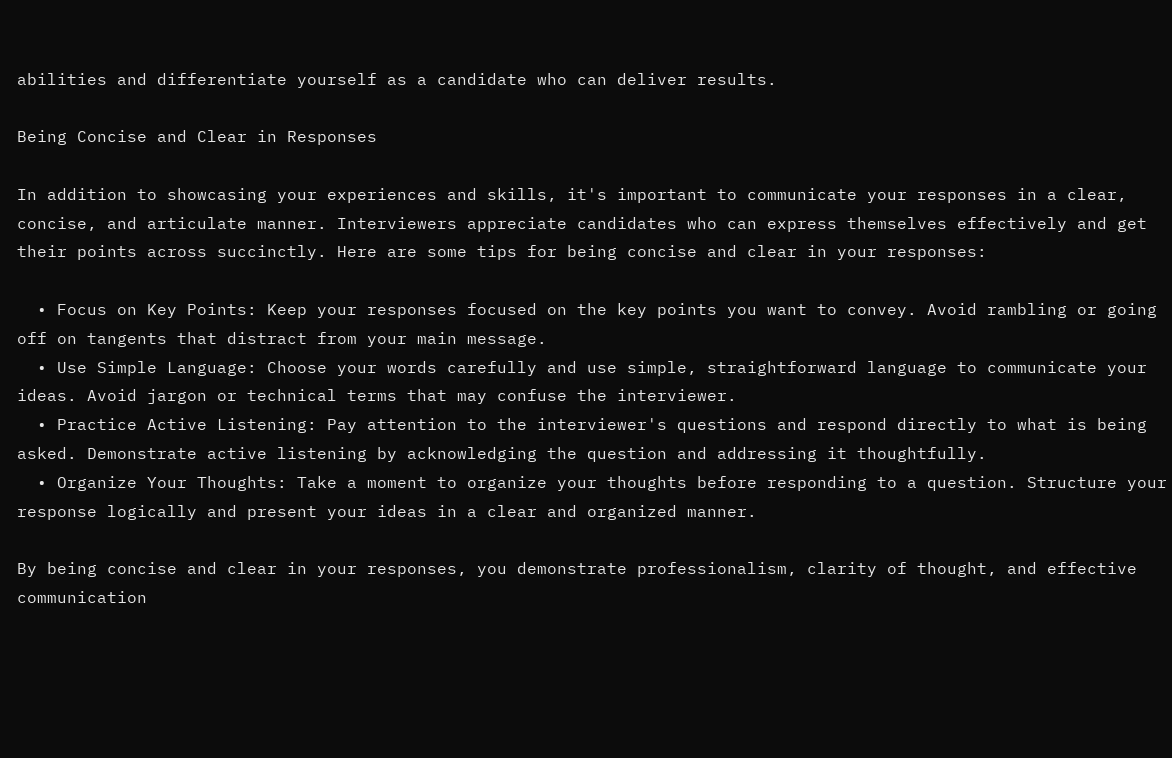abilities and differentiate yourself as a candidate who can deliver results.

Being Concise and Clear in Responses

In addition to showcasing your experiences and skills, it's important to communicate your responses in a clear, concise, and articulate manner. Interviewers appreciate candidates who can express themselves effectively and get their points across succinctly. Here are some tips for being concise and clear in your responses:

  • Focus on Key Points: Keep your responses focused on the key points you want to convey. Avoid rambling or going off on tangents that distract from your main message.
  • Use Simple Language: Choose your words carefully and use simple, straightforward language to communicate your ideas. Avoid jargon or technical terms that may confuse the interviewer.
  • Practice Active Listening: Pay attention to the interviewer's questions and respond directly to what is being asked. Demonstrate active listening by acknowledging the question and addressing it thoughtfully.
  • Organize Your Thoughts: Take a moment to organize your thoughts before responding to a question. Structure your response logically and present your ideas in a clear and organized manner.

By being concise and clear in your responses, you demonstrate professionalism, clarity of thought, and effective communication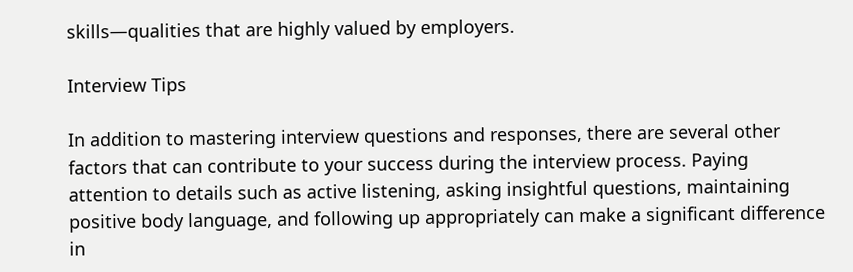skills—qualities that are highly valued by employers.

Interview Tips

In addition to mastering interview questions and responses, there are several other factors that can contribute to your success during the interview process. Paying attention to details such as active listening, asking insightful questions, maintaining positive body language, and following up appropriately can make a significant difference in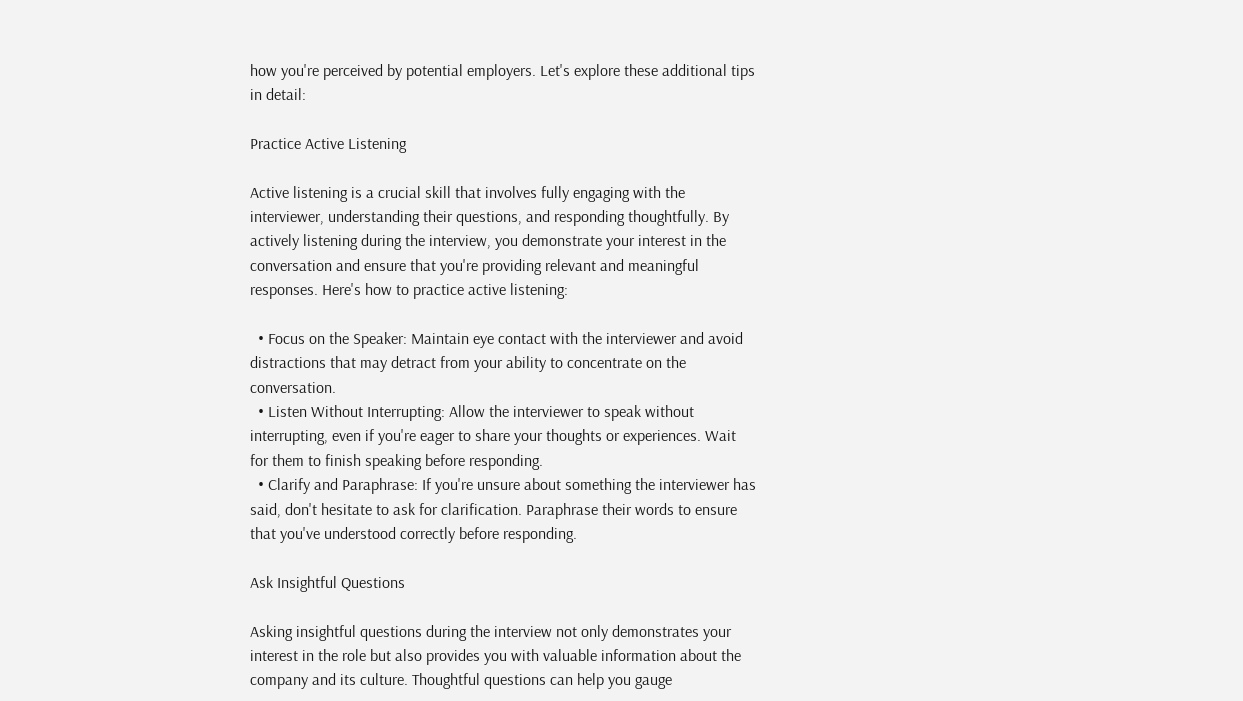how you're perceived by potential employers. Let's explore these additional tips in detail:

Practice Active Listening

Active listening is a crucial skill that involves fully engaging with the interviewer, understanding their questions, and responding thoughtfully. By actively listening during the interview, you demonstrate your interest in the conversation and ensure that you're providing relevant and meaningful responses. Here's how to practice active listening:

  • Focus on the Speaker: Maintain eye contact with the interviewer and avoid distractions that may detract from your ability to concentrate on the conversation.
  • Listen Without Interrupting: Allow the interviewer to speak without interrupting, even if you're eager to share your thoughts or experiences. Wait for them to finish speaking before responding.
  • Clarify and Paraphrase: If you're unsure about something the interviewer has said, don't hesitate to ask for clarification. Paraphrase their words to ensure that you've understood correctly before responding.

Ask Insightful Questions

Asking insightful questions during the interview not only demonstrates your interest in the role but also provides you with valuable information about the company and its culture. Thoughtful questions can help you gauge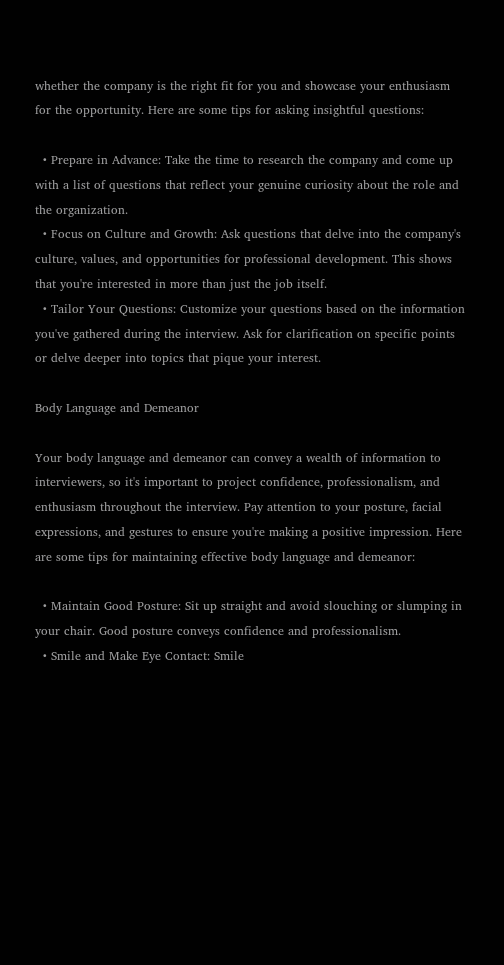whether the company is the right fit for you and showcase your enthusiasm for the opportunity. Here are some tips for asking insightful questions:

  • Prepare in Advance: Take the time to research the company and come up with a list of questions that reflect your genuine curiosity about the role and the organization.
  • Focus on Culture and Growth: Ask questions that delve into the company's culture, values, and opportunities for professional development. This shows that you're interested in more than just the job itself.
  • Tailor Your Questions: Customize your questions based on the information you've gathered during the interview. Ask for clarification on specific points or delve deeper into topics that pique your interest.

Body Language and Demeanor

Your body language and demeanor can convey a wealth of information to interviewers, so it's important to project confidence, professionalism, and enthusiasm throughout the interview. Pay attention to your posture, facial expressions, and gestures to ensure you're making a positive impression. Here are some tips for maintaining effective body language and demeanor:

  • Maintain Good Posture: Sit up straight and avoid slouching or slumping in your chair. Good posture conveys confidence and professionalism.
  • Smile and Make Eye Contact: Smile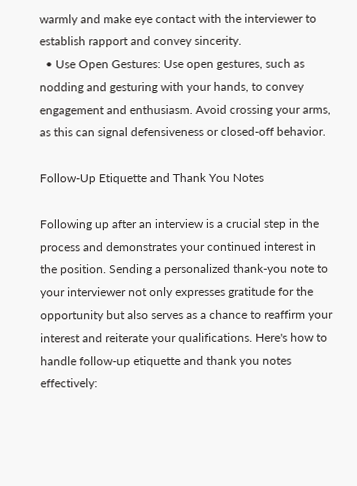warmly and make eye contact with the interviewer to establish rapport and convey sincerity.
  • Use Open Gestures: Use open gestures, such as nodding and gesturing with your hands, to convey engagement and enthusiasm. Avoid crossing your arms, as this can signal defensiveness or closed-off behavior.

Follow-Up Etiquette and Thank You Notes

Following up after an interview is a crucial step in the process and demonstrates your continued interest in the position. Sending a personalized thank-you note to your interviewer not only expresses gratitude for the opportunity but also serves as a chance to reaffirm your interest and reiterate your qualifications. Here's how to handle follow-up etiquette and thank you notes effectively: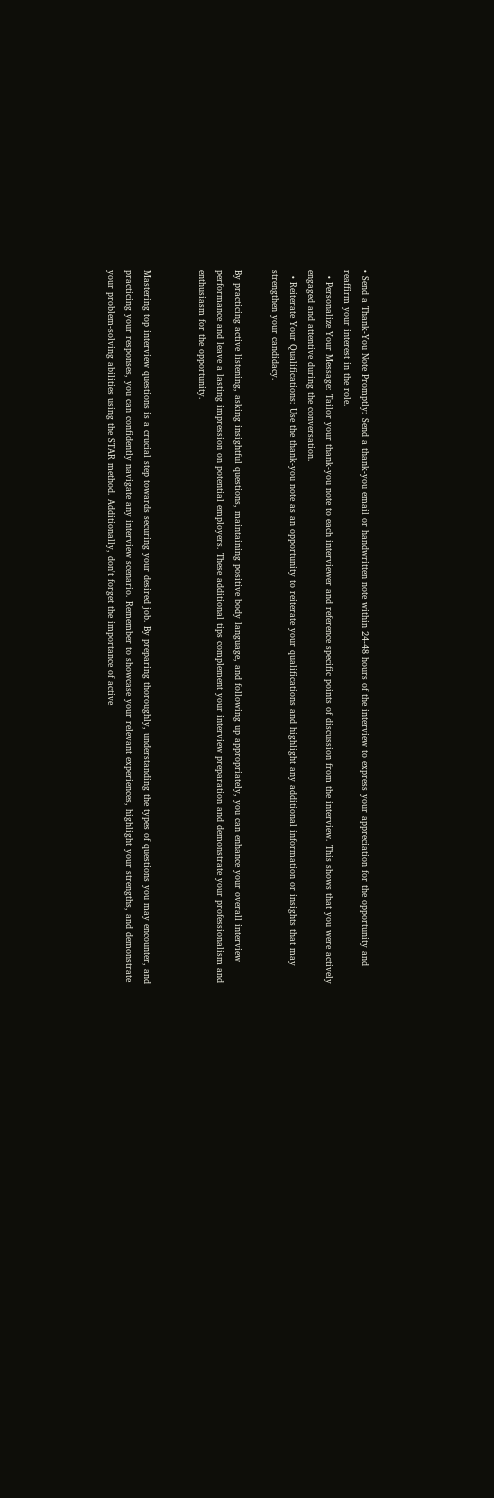• Send a Thank-You Note Promptly: Send a thank-you email or handwritten note within 24-48 hours of the interview to express your appreciation for the opportunity and reaffirm your interest in the role.
  • Personalize Your Message: Tailor your thank-you note to each interviewer and reference specific points of discussion from the interview. This shows that you were actively engaged and attentive during the conversation.
  • Reiterate Your Qualifications: Use the thank-you note as an opportunity to reiterate your qualifications and highlight any additional information or insights that may strengthen your candidacy.

By practicing active listening, asking insightful questions, maintaining positive body language, and following up appropriately, you can enhance your overall interview performance and leave a lasting impression on potential employers. These additional tips complement your interview preparation and demonstrate your professionalism and enthusiasm for the opportunity.


Mastering top interview questions is a crucial step towards securing your desired job. By preparing thoroughly, understanding the types of questions you may encounter, and practicing your responses, you can confidently navigate any interview scenario. Remember to showcase your relevant experiences, highlight your strengths, and demonstrate your problem-solving abilities using the STAR method. Additionally, don't forget the importance of active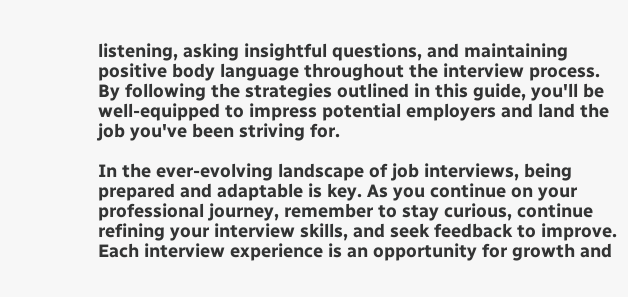listening, asking insightful questions, and maintaining positive body language throughout the interview process. By following the strategies outlined in this guide, you'll be well-equipped to impress potential employers and land the job you've been striving for.

In the ever-evolving landscape of job interviews, being prepared and adaptable is key. As you continue on your professional journey, remember to stay curious, continue refining your interview skills, and seek feedback to improve. Each interview experience is an opportunity for growth and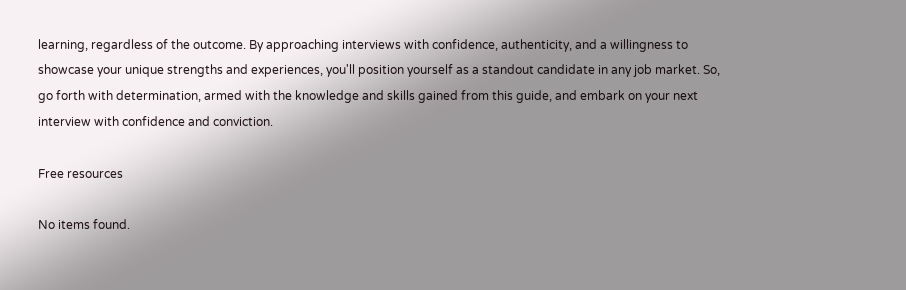learning, regardless of the outcome. By approaching interviews with confidence, authenticity, and a willingness to showcase your unique strengths and experiences, you'll position yourself as a standout candidate in any job market. So, go forth with determination, armed with the knowledge and skills gained from this guide, and embark on your next interview with confidence and conviction.

Free resources

No items found.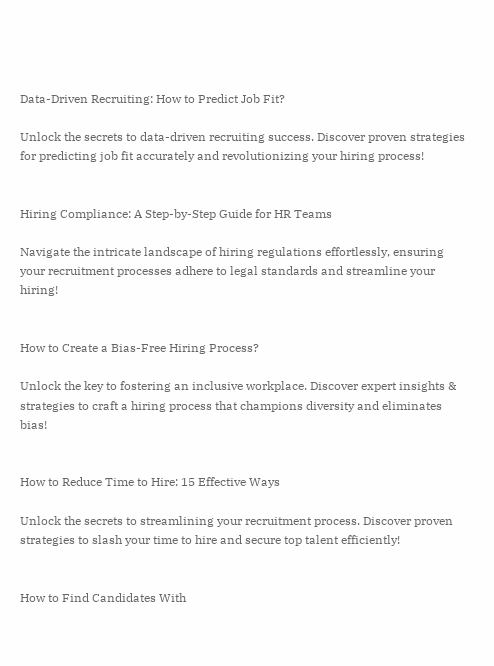Data-Driven Recruiting: How to Predict Job Fit?

Unlock the secrets to data-driven recruiting success. Discover proven strategies for predicting job fit accurately and revolutionizing your hiring process!


Hiring Compliance: A Step-by-Step Guide for HR Teams

Navigate the intricate landscape of hiring regulations effortlessly, ensuring your recruitment processes adhere to legal standards and streamline your hiring!


How to Create a Bias-Free Hiring Process?

Unlock the key to fostering an inclusive workplace. Discover expert insights & strategies to craft a hiring process that champions diversity and eliminates bias!


How to Reduce Time to Hire: 15 Effective Ways

Unlock the secrets to streamlining your recruitment process. Discover proven strategies to slash your time to hire and secure top talent efficiently!


How to Find Candidates With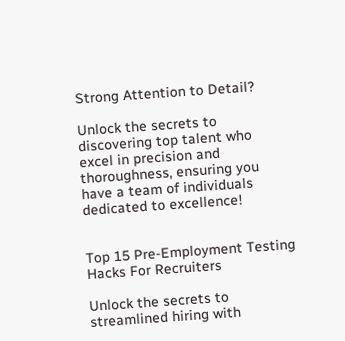Strong Attention to Detail?

Unlock the secrets to discovering top talent who excel in precision and thoroughness, ensuring you have a team of individuals dedicated to excellence!


Top 15 Pre-Employment Testing Hacks For Recruiters

Unlock the secrets to streamlined hiring with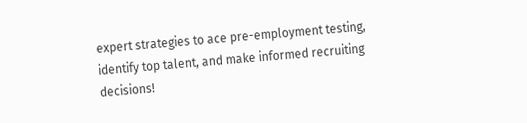expert strategies to ace pre-employment testing, identify top talent, and make informed recruiting decisions!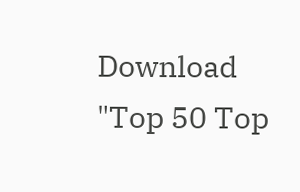Download "Top 50 Top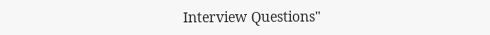Interview Questions"